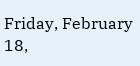Friday, February 18,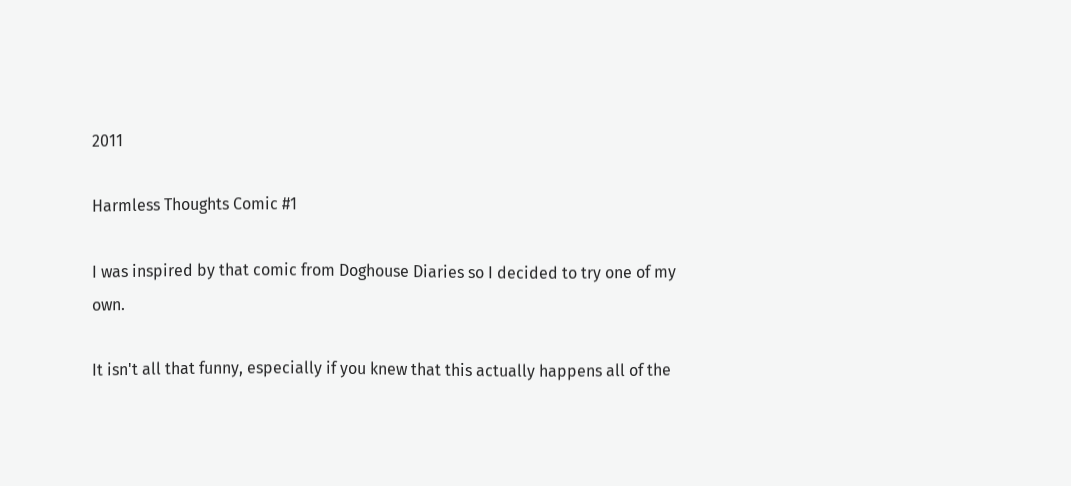2011

Harmless Thoughts Comic #1

I was inspired by that comic from Doghouse Diaries so I decided to try one of my own.

It isn't all that funny, especially if you knew that this actually happens all of the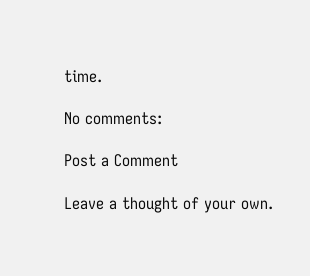time.

No comments:

Post a Comment

Leave a thought of your own.